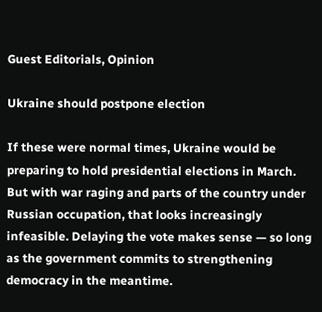Guest Editorials, Opinion

Ukraine should postpone election

If these were normal times, Ukraine would be preparing to hold presidential elections in March. But with war raging and parts of the country under Russian occupation, that looks increasingly infeasible. Delaying the vote makes sense — so long as the government commits to strengthening democracy in the meantime.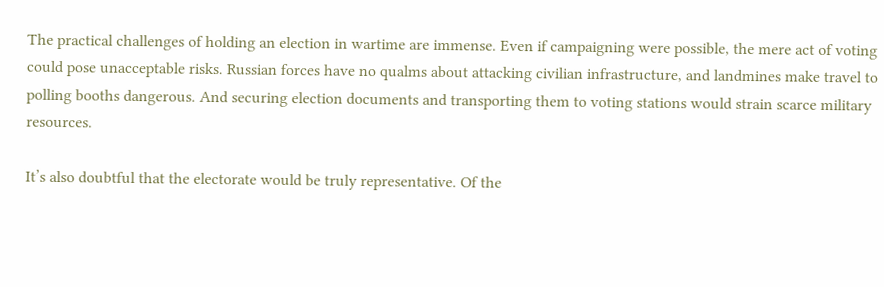The practical challenges of holding an election in wartime are immense. Even if campaigning were possible, the mere act of voting could pose unacceptable risks. Russian forces have no qualms about attacking civilian infrastructure, and landmines make travel to polling booths dangerous. And securing election documents and transporting them to voting stations would strain scarce military resources.

It’s also doubtful that the electorate would be truly representative. Of the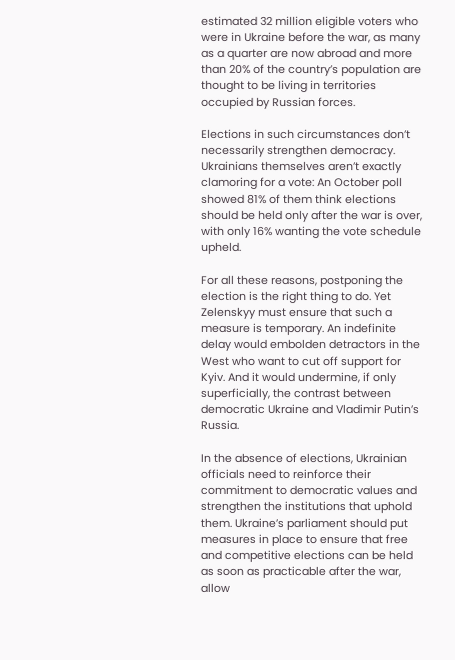estimated 32 million eligible voters who were in Ukraine before the war, as many as a quarter are now abroad and more than 20% of the country’s population are thought to be living in territories occupied by Russian forces.

Elections in such circumstances don’t necessarily strengthen democracy. Ukrainians themselves aren’t exactly clamoring for a vote: An October poll showed 81% of them think elections should be held only after the war is over, with only 16% wanting the vote schedule upheld.

For all these reasons, postponing the election is the right thing to do. Yet Zelenskyy must ensure that such a measure is temporary. An indefinite delay would embolden detractors in the West who want to cut off support for Kyiv. And it would undermine, if only superficially, the contrast between democratic Ukraine and Vladimir Putin’s Russia.

In the absence of elections, Ukrainian officials need to reinforce their commitment to democratic values and strengthen the institutions that uphold them. Ukraine’s parliament should put measures in place to ensure that free and competitive elections can be held as soon as practicable after the war, allow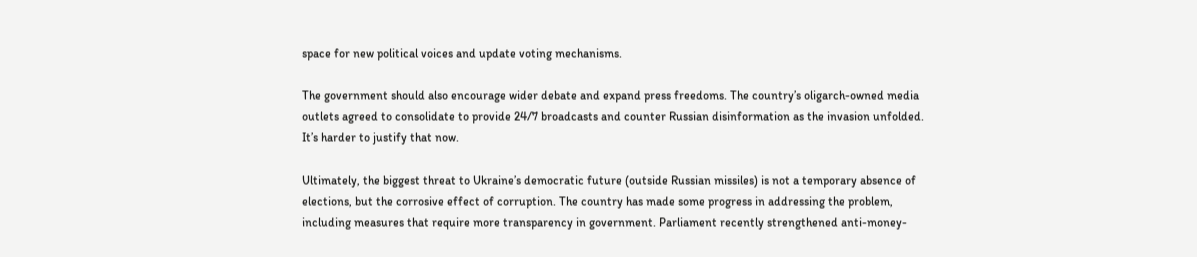space for new political voices and update voting mechanisms.

The government should also encourage wider debate and expand press freedoms. The country’s oligarch-owned media outlets agreed to consolidate to provide 24/7 broadcasts and counter Russian disinformation as the invasion unfolded. It’s harder to justify that now.

Ultimately, the biggest threat to Ukraine’s democratic future (outside Russian missiles) is not a temporary absence of elections, but the corrosive effect of corruption. The country has made some progress in addressing the problem, including measures that require more transparency in government. Parliament recently strengthened anti-money-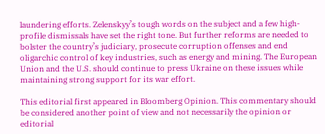laundering efforts. Zelenskyy’s tough words on the subject and a few high-profile dismissals have set the right tone. But further reforms are needed to bolster the country’s judiciary, prosecute corruption offenses and end oligarchic control of key industries, such as energy and mining. The European Union and the U.S. should continue to press Ukraine on these issues while maintaining strong support for its war effort.

This editorial first appeared in Bloomberg Opinion. This commentary should be considered another point of view and not necessarily the opinion or editorial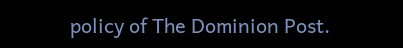policy of The Dominion Post.